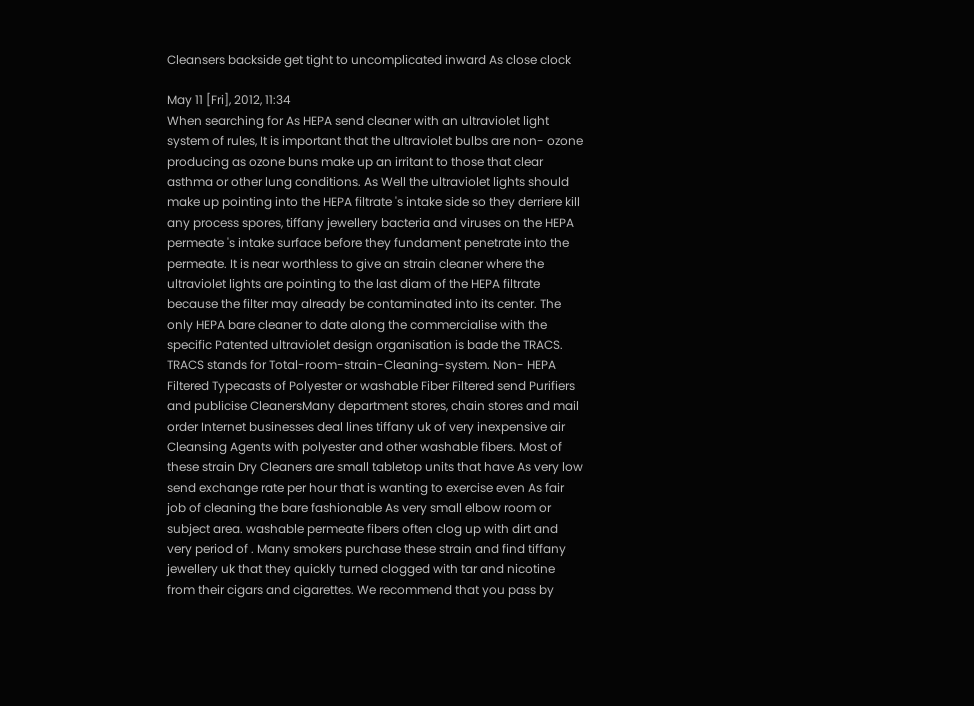Cleansers backside get tight to uncomplicated inward As close clock

May 11 [Fri], 2012, 11:34
When searching for As HEPA send cleaner with an ultraviolet light system of rules, It is important that the ultraviolet bulbs are non- ozone producing as ozone buns make up an irritant to those that clear asthma or other lung conditions. As Well the ultraviolet lights should make up pointing into the HEPA filtrate 's intake side so they derriere kill any process spores, tiffany jewellery bacteria and viruses on the HEPA permeate 's intake surface before they fundament penetrate into the permeate. It is near worthless to give an strain cleaner where the ultraviolet lights are pointing to the last diam of the HEPA filtrate because the filter may already be contaminated into its center. The only HEPA bare cleaner to date along the commercialise with the specific Patented ultraviolet design organisation is bade the TRACS. TRACS stands for Total-room-strain-Cleaning-system. Non- HEPA Filtered Typecasts of Polyester or washable Fiber Filtered send Purifiers and publicise CleanersMany department stores, chain stores and mail order Internet businesses deal lines tiffany uk of very inexpensive air Cleansing Agents with polyester and other washable fibers. Most of these strain Dry Cleaners are small tabletop units that have As very low send exchange rate per hour that is wanting to exercise even As fair job of cleaning the bare fashionable As very small elbow room or subject area. washable permeate fibers often clog up with dirt and very period of . Many smokers purchase these strain and find tiffany jewellery uk that they quickly turned clogged with tar and nicotine from their cigars and cigarettes. We recommend that you pass by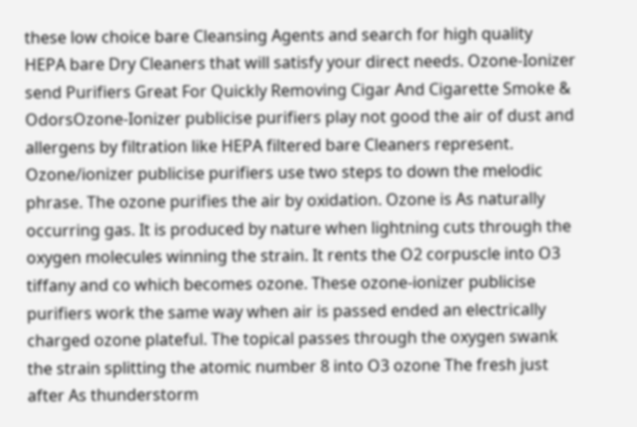these low choice bare Cleansing Agents and search for high quality HEPA bare Dry Cleaners that will satisfy your direct needs. Ozone-Ionizer send Purifiers Great For Quickly Removing Cigar And Cigarette Smoke & OdorsOzone-Ionizer publicise purifiers play not good the air of dust and allergens by filtration like HEPA filtered bare Cleaners represent. Ozone/ionizer publicise purifiers use two steps to down the melodic phrase. The ozone purifies the air by oxidation. Ozone is As naturally occurring gas. It is produced by nature when lightning cuts through the oxygen molecules winning the strain. It rents the O2 corpuscle into O3 tiffany and co which becomes ozone. These ozone-ionizer publicise purifiers work the same way when air is passed ended an electrically charged ozone plateful. The topical passes through the oxygen swank the strain splitting the atomic number 8 into O3 ozone The fresh just after As thunderstorm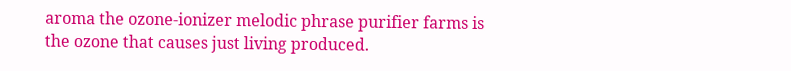aroma the ozone-ionizer melodic phrase purifier farms is the ozone that causes just living produced.